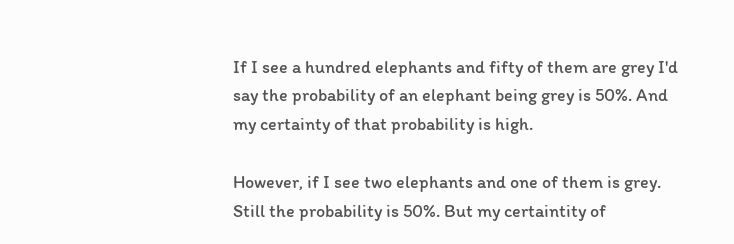If I see a hundred elephants and fifty of them are grey I'd say the probability of an elephant being grey is 50%. And my certainty of that probability is high.

However, if I see two elephants and one of them is grey. Still the probability is 50%. But my certaintity of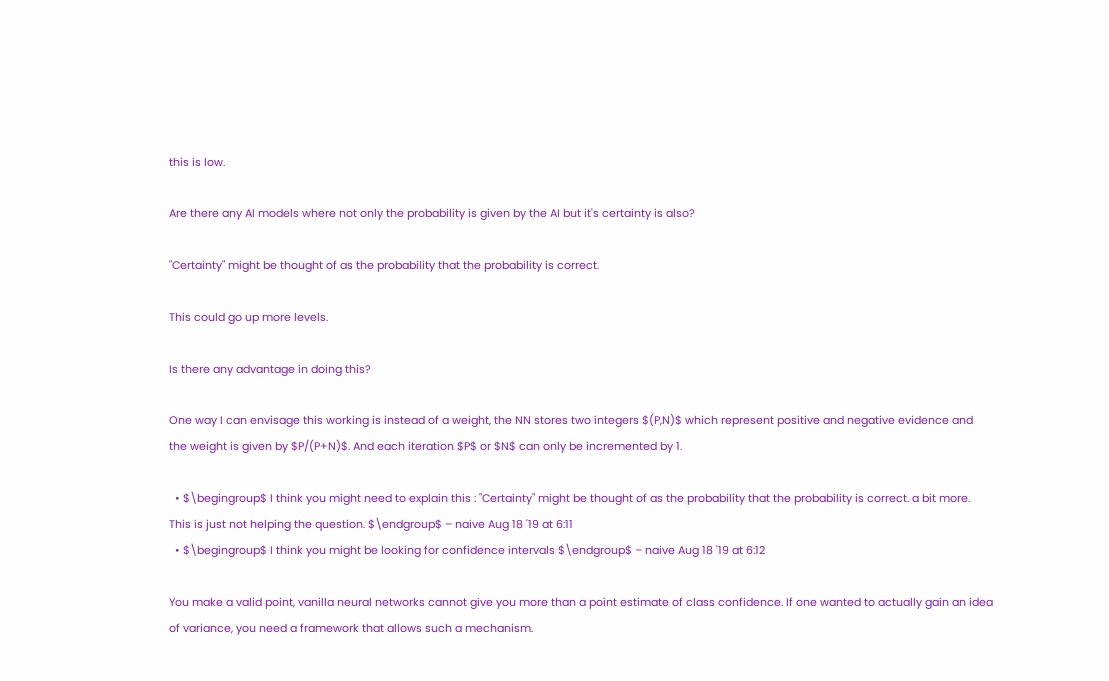this is low.

Are there any AI models where not only the probability is given by the AI but it's certainty is also?

"Certainty" might be thought of as the probability that the probability is correct.

This could go up more levels.

Is there any advantage in doing this?

One way I can envisage this working is instead of a weight, the NN stores two integers $(P,N)$ which represent positive and negative evidence and the weight is given by $P/(P+N)$. And each iteration $P$ or $N$ can only be incremented by 1.

  • $\begingroup$ I think you might need to explain this : "Certainty" might be thought of as the probability that the probability is correct. a bit more. This is just not helping the question. $\endgroup$ – naive Aug 18 '19 at 6:11
  • $\begingroup$ I think you might be looking for confidence intervals $\endgroup$ – naive Aug 18 '19 at 6:12

You make a valid point, vanilla neural networks cannot give you more than a point estimate of class confidence. If one wanted to actually gain an idea of variance, you need a framework that allows such a mechanism.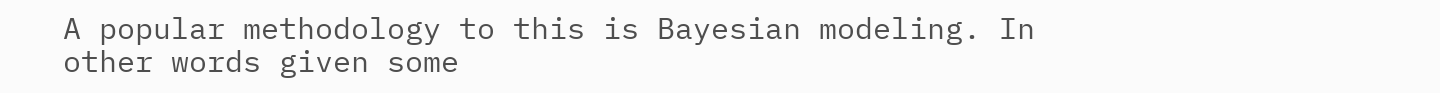A popular methodology to this is Bayesian modeling. In other words given some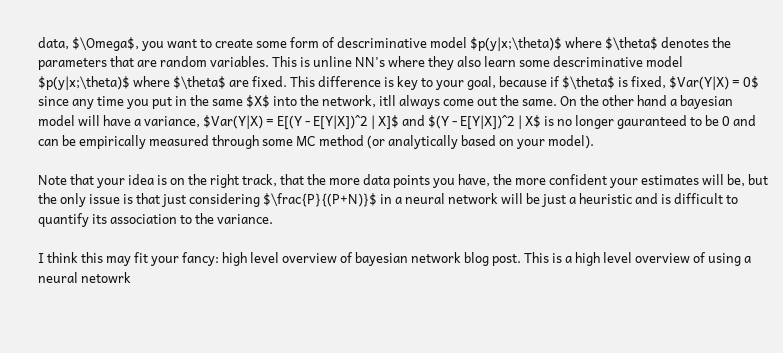data, $\Omega$, you want to create some form of descriminative model $p(y|x;\theta)$ where $\theta$ denotes the parameters that are random variables. This is unline NN's where they also learn some descriminative model $p(y|x;\theta)$ where $\theta$ are fixed. This difference is key to your goal, because if $\theta$ is fixed, $Var(Y|X) = 0$ since any time you put in the same $X$ into the network, itll always come out the same. On the other hand a bayesian model will have a variance, $Var(Y|X) = E[(Y - E[Y|X])^2 | X]$ and $(Y - E[Y|X])^2 | X$ is no longer gauranteed to be 0 and can be empirically measured through some MC method (or analytically based on your model).

Note that your idea is on the right track, that the more data points you have, the more confident your estimates will be, but the only issue is that just considering $\frac{P}{(P+N)}$ in a neural network will be just a heuristic and is difficult to quantify its association to the variance.

I think this may fit your fancy: high level overview of bayesian network blog post. This is a high level overview of using a neural netowrk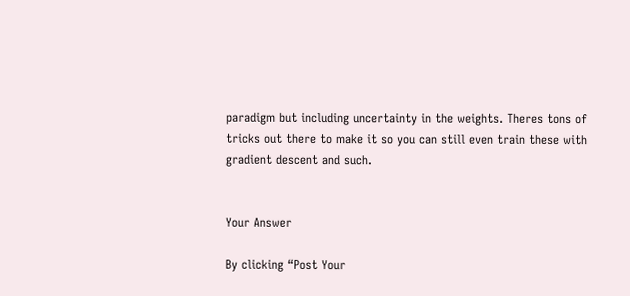paradigm but including uncertainty in the weights. Theres tons of tricks out there to make it so you can still even train these with gradient descent and such.


Your Answer

By clicking “Post Your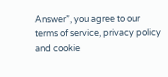Answer”, you agree to our terms of service, privacy policy and cookie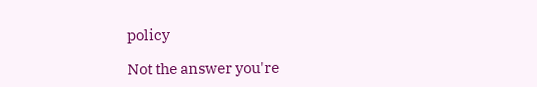policy

Not the answer you're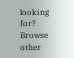looking for? Browse other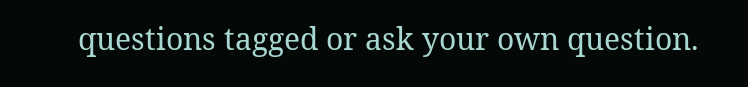questions tagged or ask your own question.